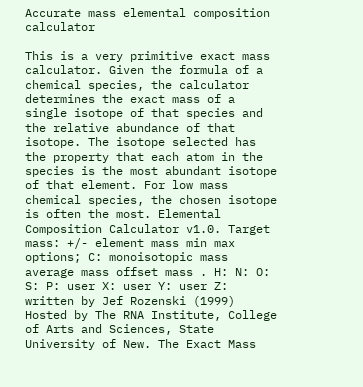Accurate mass elemental composition calculator

This is a very primitive exact mass calculator. Given the formula of a chemical species, the calculator determines the exact mass of a single isotope of that species and the relative abundance of that isotope. The isotope selected has the property that each atom in the species is the most abundant isotope of that element. For low mass chemical species, the chosen isotope is often the most. Elemental Composition Calculator v1.0. Target mass: +/- element mass min max options; C: monoisotopic mass average mass offset mass . H: N: O: S: P: user X: user Y: user Z: written by Jef Rozenski (1999) Hosted by The RNA Institute, College of Arts and Sciences, State University of New. The Exact Mass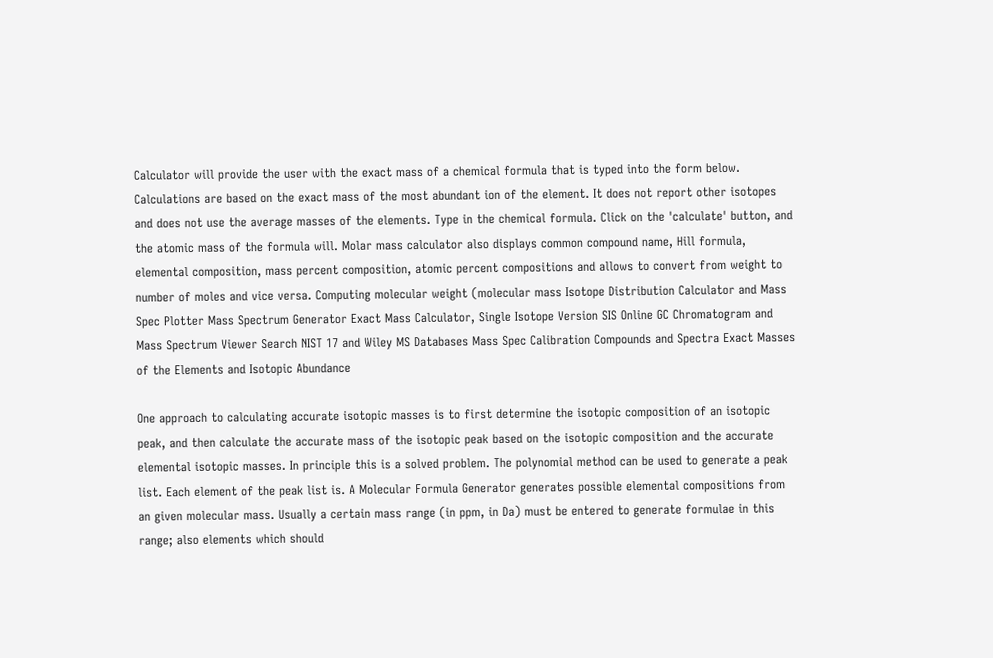Calculator will provide the user with the exact mass of a chemical formula that is typed into the form below. Calculations are based on the exact mass of the most abundant ion of the element. It does not report other isotopes and does not use the average masses of the elements. Type in the chemical formula. Click on the 'calculate' button, and the atomic mass of the formula will. Molar mass calculator also displays common compound name, Hill formula, elemental composition, mass percent composition, atomic percent compositions and allows to convert from weight to number of moles and vice versa. Computing molecular weight (molecular mass Isotope Distribution Calculator and Mass Spec Plotter Mass Spectrum Generator Exact Mass Calculator, Single Isotope Version SIS Online GC Chromatogram and Mass Spectrum Viewer Search NIST 17 and Wiley MS Databases Mass Spec Calibration Compounds and Spectra Exact Masses of the Elements and Isotopic Abundance

One approach to calculating accurate isotopic masses is to first determine the isotopic composition of an isotopic peak, and then calculate the accurate mass of the isotopic peak based on the isotopic composition and the accurate elemental isotopic masses. In principle this is a solved problem. The polynomial method can be used to generate a peak list. Each element of the peak list is. A Molecular Formula Generator generates possible elemental compositions from an given molecular mass. Usually a certain mass range (in ppm, in Da) must be entered to generate formulae in this range; also elements which should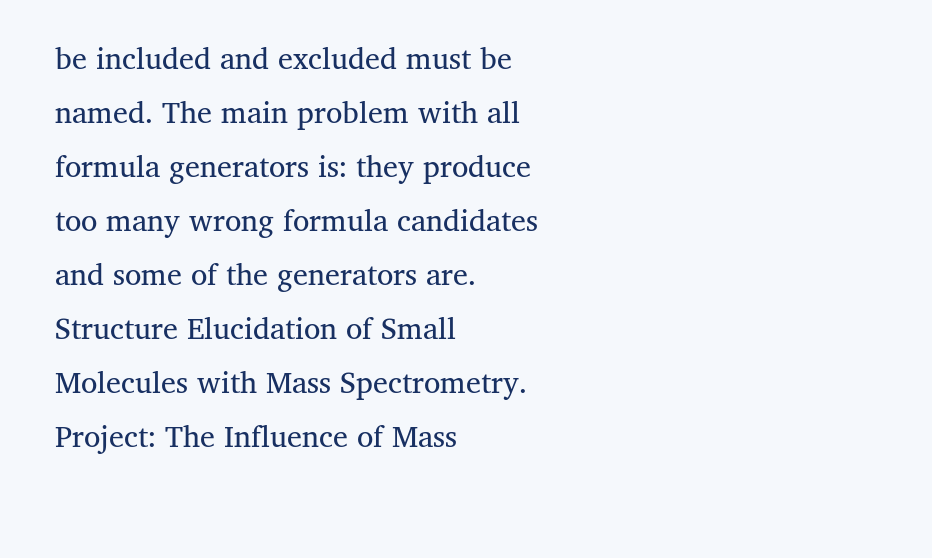be included and excluded must be named. The main problem with all formula generators is: they produce too many wrong formula candidates and some of the generators are. Structure Elucidation of Small Molecules with Mass Spectrometry. Project: The Influence of Mass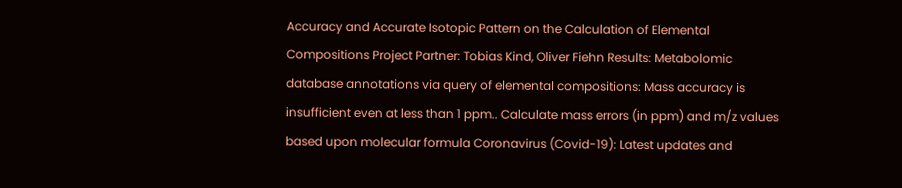Accuracy and Accurate Isotopic Pattern on the Calculation of Elemental Compositions Project Partner: Tobias Kind, Oliver Fiehn Results: Metabolomic database annotations via query of elemental compositions: Mass accuracy is insufficient even at less than 1 ppm.. Calculate mass errors (in ppm) and m/z values based upon molecular formula Coronavirus (Covid-19): Latest updates and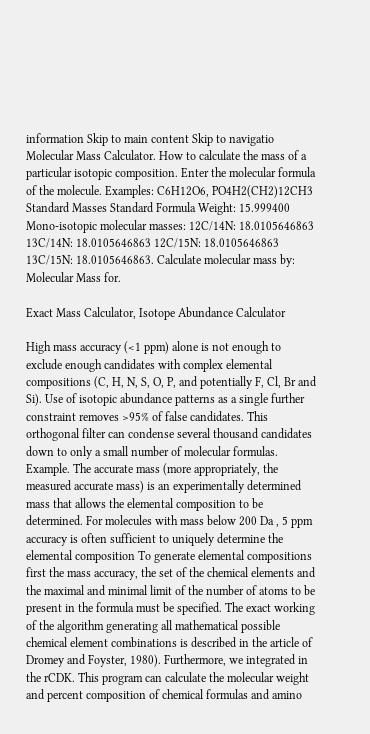information Skip to main content Skip to navigatio Molecular Mass Calculator. How to calculate the mass of a particular isotopic composition. Enter the molecular formula of the molecule. Examples: C6H12O6, PO4H2(CH2)12CH3 Standard Masses Standard Formula Weight: 15.999400 Mono-isotopic molecular masses: 12C/14N: 18.0105646863 13C/14N: 18.0105646863 12C/15N: 18.0105646863 13C/15N: 18.0105646863. Calculate molecular mass by: Molecular Mass for.

Exact Mass Calculator, Isotope Abundance Calculator

High mass accuracy (<1 ppm) alone is not enough to exclude enough candidates with complex elemental compositions (C, H, N, S, O, P, and potentially F, Cl, Br and Si). Use of isotopic abundance patterns as a single further constraint removes >95% of false candidates. This orthogonal filter can condense several thousand candidates down to only a small number of molecular formulas. Example. The accurate mass (more appropriately, the measured accurate mass) is an experimentally determined mass that allows the elemental composition to be determined. For molecules with mass below 200 Da , 5 ppm accuracy is often sufficient to uniquely determine the elemental composition To generate elemental compositions first the mass accuracy, the set of the chemical elements and the maximal and minimal limit of the number of atoms to be present in the formula must be specified. The exact working of the algorithm generating all mathematical possible chemical element combinations is described in the article of Dromey and Foyster, 1980). Furthermore, we integrated in the rCDK. This program can calculate the molecular weight and percent composition of chemical formulas and amino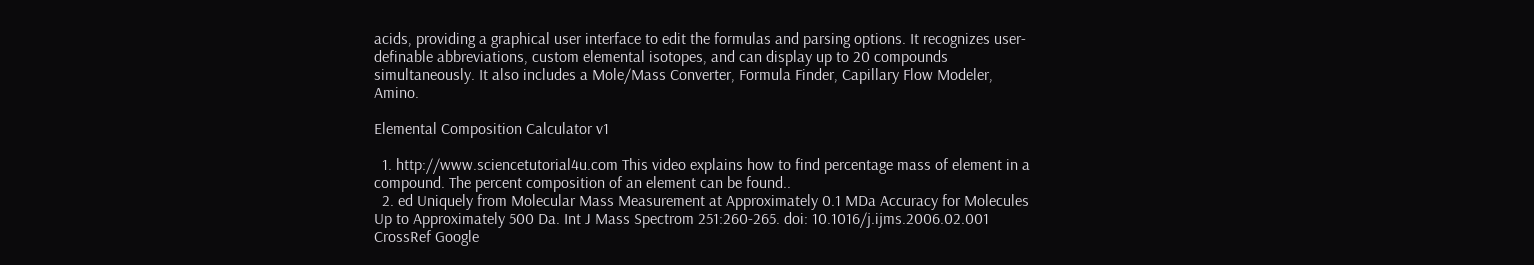acids, providing a graphical user interface to edit the formulas and parsing options. It recognizes user-definable abbreviations, custom elemental isotopes, and can display up to 20 compounds simultaneously. It also includes a Mole/Mass Converter, Formula Finder, Capillary Flow Modeler, Amino.

Elemental Composition Calculator v1

  1. http://www.sciencetutorial4u.com This video explains how to find percentage mass of element in a compound. The percent composition of an element can be found..
  2. ed Uniquely from Molecular Mass Measurement at Approximately 0.1 MDa Accuracy for Molecules Up to Approximately 500 Da. Int J Mass Spectrom 251:260-265. doi: 10.1016/j.ijms.2006.02.001 CrossRef Google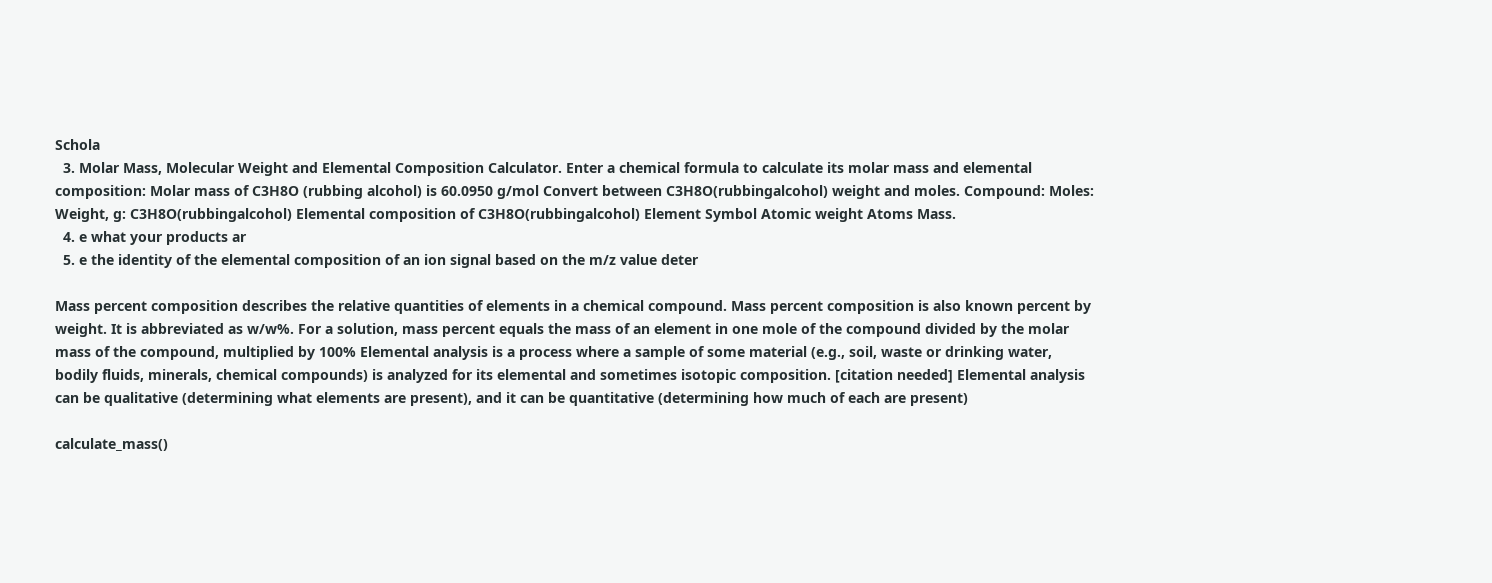Schola
  3. Molar Mass, Molecular Weight and Elemental Composition Calculator. Enter a chemical formula to calculate its molar mass and elemental composition: Molar mass of C3H8O (rubbing alcohol) is 60.0950 g/mol Convert between C3H8O(rubbingalcohol) weight and moles. Compound: Moles: Weight, g: C3H8O(rubbingalcohol) Elemental composition of C3H8O(rubbingalcohol) Element Symbol Atomic weight Atoms Mass.
  4. e what your products ar
  5. e the identity of the elemental composition of an ion signal based on the m/z value deter

Mass percent composition describes the relative quantities of elements in a chemical compound. Mass percent composition is also known percent by weight. It is abbreviated as w/w%. For a solution, mass percent equals the mass of an element in one mole of the compound divided by the molar mass of the compound, multiplied by 100% Elemental analysis is a process where a sample of some material (e.g., soil, waste or drinking water, bodily fluids, minerals, chemical compounds) is analyzed for its elemental and sometimes isotopic composition. [citation needed] Elemental analysis can be qualitative (determining what elements are present), and it can be quantitative (determining how much of each are present)

calculate_mass()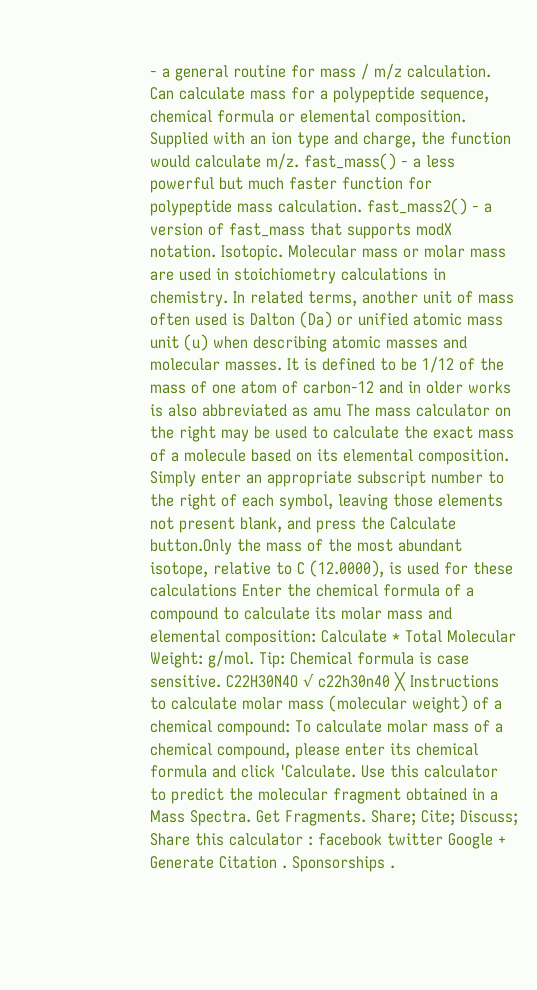- a general routine for mass / m/z calculation. Can calculate mass for a polypeptide sequence, chemical formula or elemental composition. Supplied with an ion type and charge, the function would calculate m/z. fast_mass() - a less powerful but much faster function for polypeptide mass calculation. fast_mass2() - a version of fast_mass that supports modX notation. Isotopic. Molecular mass or molar mass are used in stoichiometry calculations in chemistry. In related terms, another unit of mass often used is Dalton (Da) or unified atomic mass unit (u) when describing atomic masses and molecular masses. It is defined to be 1/12 of the mass of one atom of carbon-12 and in older works is also abbreviated as amu The mass calculator on the right may be used to calculate the exact mass of a molecule based on its elemental composition. Simply enter an appropriate subscript number to the right of each symbol, leaving those elements not present blank, and press the Calculate button.Only the mass of the most abundant isotope, relative to C (12.0000), is used for these calculations Enter the chemical formula of a compound to calculate its molar mass and elemental composition: Calculate * Total Molecular Weight: g/mol. Tip: Chemical formula is case sensitive. C22H30N4O √ c22h30n40 ╳ Instructions to calculate molar mass (molecular weight) of a chemical compound: To calculate molar mass of a chemical compound, please enter its chemical formula and click 'Calculate. Use this calculator to predict the molecular fragment obtained in a Mass Spectra. Get Fragments. Share; Cite; Discuss; Share this calculator : facebook twitter Google + Generate Citation . Sponsorships .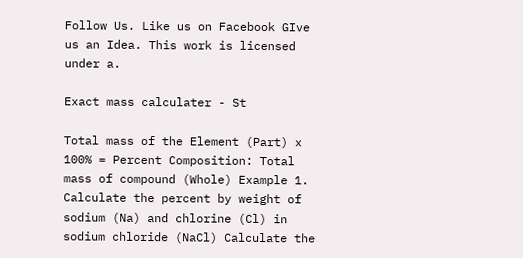Follow Us. Like us on Facebook GIve us an Idea. This work is licensed under a.

Exact mass calculater - St

Total mass of the Element (Part) x 100% = Percent Composition: Total mass of compound (Whole) Example 1. Calculate the percent by weight of sodium (Na) and chlorine (Cl) in sodium chloride (NaCl) Calculate the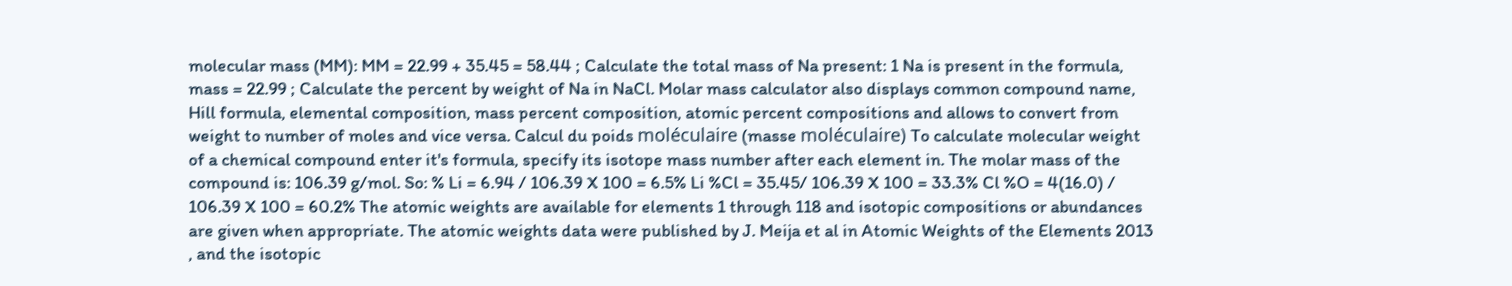molecular mass (MM): MM = 22.99 + 35.45 = 58.44 ; Calculate the total mass of Na present: 1 Na is present in the formula, mass = 22.99 ; Calculate the percent by weight of Na in NaCl. Molar mass calculator also displays common compound name, Hill formula, elemental composition, mass percent composition, atomic percent compositions and allows to convert from weight to number of moles and vice versa. Calcul du poids moléculaire (masse moléculaire) To calculate molecular weight of a chemical compound enter it's formula, specify its isotope mass number after each element in. The molar mass of the compound is: 106.39 g/mol. So: % Li = 6.94 / 106.39 X 100 = 6.5% Li %Cl = 35.45/ 106.39 X 100 = 33.3% Cl %O = 4(16.0) / 106.39 X 100 = 60.2% The atomic weights are available for elements 1 through 118 and isotopic compositions or abundances are given when appropriate. The atomic weights data were published by J. Meija et al in Atomic Weights of the Elements 2013 , and the isotopic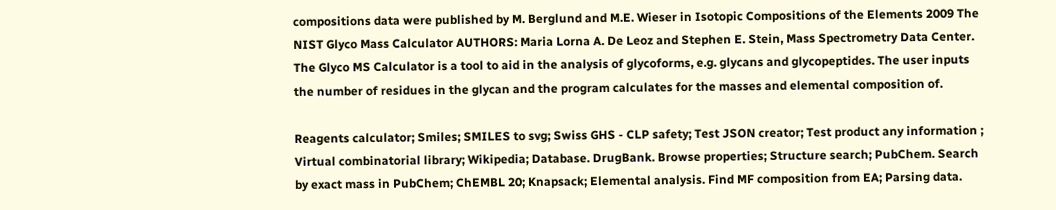compositions data were published by M. Berglund and M.E. Wieser in Isotopic Compositions of the Elements 2009 The NIST Glyco Mass Calculator AUTHORS: Maria Lorna A. De Leoz and Stephen E. Stein, Mass Spectrometry Data Center. The Glyco MS Calculator is a tool to aid in the analysis of glycoforms, e.g. glycans and glycopeptides. The user inputs the number of residues in the glycan and the program calculates for the masses and elemental composition of.

Reagents calculator; Smiles; SMILES to svg; Swiss GHS - CLP safety; Test JSON creator; Test product any information ; Virtual combinatorial library; Wikipedia; Database. DrugBank. Browse properties; Structure search; PubChem. Search by exact mass in PubChem; ChEMBL 20; Knapsack; Elemental analysis. Find MF composition from EA; Parsing data.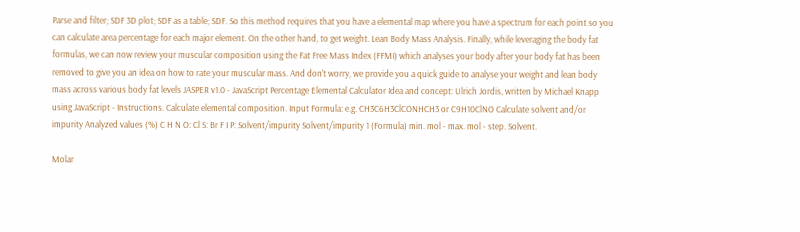Parse and filter; SDF 3D plot; SDF as a table; SDF. So this method requires that you have a elemental map where you have a spectrum for each point so you can calculate area percentage for each major element. On the other hand, to get weight. Lean Body Mass Analysis. Finally, while leveraging the body fat formulas, we can now review your muscular composition using the Fat Free Mass Index (FFMI) which analyses your body after your body fat has been removed to give you an idea on how to rate your muscular mass. And don't worry, we provide you a quick guide to analyse your weight and lean body mass across various body fat levels JASPER v1.0 - JavaScript Percentage Elemental Calculator Idea and concept: Ulrich Jordis, written by Michael Knapp using JavaScript - Instructions. Calculate elemental composition. Input Formula: e.g. CH3C6H3ClCONHCH3 or C9H10ClNO Calculate solvent and/or impurity Analyzed values (%) C H N O: Cl S: Br F I P: Solvent/impurity Solvent/impurity 1 (Formula) min. mol - max. mol - step. Solvent.

Molar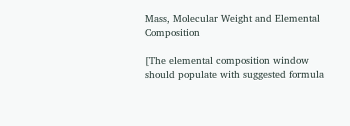Mass, Molecular Weight and Elemental Composition

[The elemental composition window should populate with suggested formula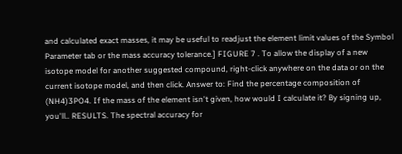and calculated exact masses, it may be useful to readjust the element limit values of the Symbol Parameter tab or the mass accuracy tolerance.] FIGURE 7 . To allow the display of a new isotope model for another suggested compound, right-click anywhere on the data or on the current isotope model, and then click. Answer to: Find the percentage composition of (NH4)3PO4. If the mass of the element isn't given, how would I calculate it? By signing up, you'll.. RESULTS. The spectral accuracy for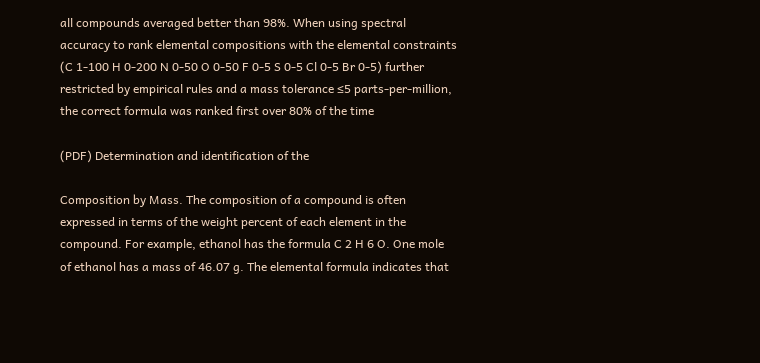all compounds averaged better than 98%. When using spectral accuracy to rank elemental compositions with the elemental constraints (C 1-100 H 0-200 N 0-50 O 0-50 F 0-5 S 0-5 Cl 0-5 Br 0-5) further restricted by empirical rules and a mass tolerance ≤5 parts‐per‐million, the correct formula was ranked first over 80% of the time

(PDF) Determination and identification of the

Composition by Mass. The composition of a compound is often expressed in terms of the weight percent of each element in the compound. For example, ethanol has the formula C 2 H 6 O. One mole of ethanol has a mass of 46.07 g. The elemental formula indicates that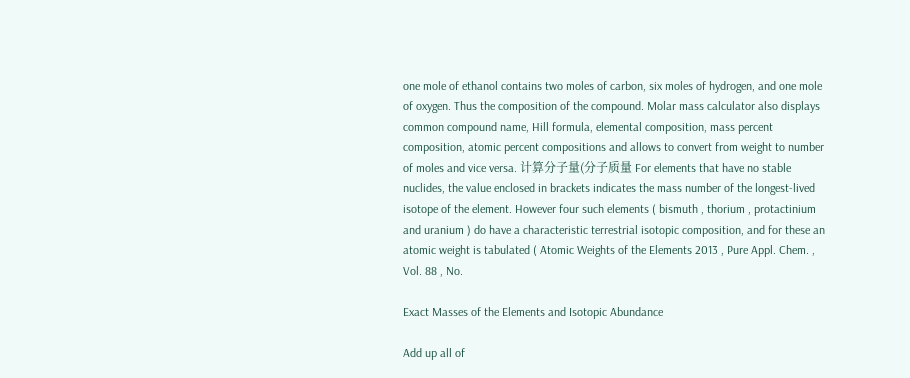one mole of ethanol contains two moles of carbon, six moles of hydrogen, and one mole of oxygen. Thus the composition of the compound. Molar mass calculator also displays common compound name, Hill formula, elemental composition, mass percent composition, atomic percent compositions and allows to convert from weight to number of moles and vice versa. 计算分子量(分子质量 For elements that have no stable nuclides, the value enclosed in brackets indicates the mass number of the longest-lived isotope of the element. However four such elements ( bismuth , thorium , protactinium and uranium ) do have a characteristic terrestrial isotopic composition, and for these an atomic weight is tabulated ( Atomic Weights of the Elements 2013 , Pure Appl. Chem. , Vol. 88 , No.

Exact Masses of the Elements and Isotopic Abundance

Add up all of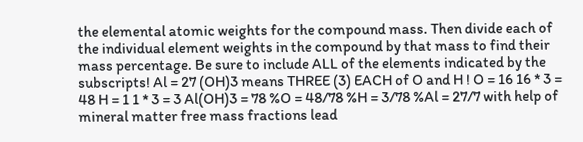the elemental atomic weights for the compound mass. Then divide each of the individual element weights in the compound by that mass to find their mass percentage. Be sure to include ALL of the elements indicated by the subscripts! Al = 27 (OH)3 means THREE (3) EACH of O and H ! O = 16 16 * 3 = 48 H = 1 1 * 3 = 3 Al(OH)3 = 78 %O = 48/78 %H = 3/78 %Al = 27/7 with help of mineral matter free mass fractions lead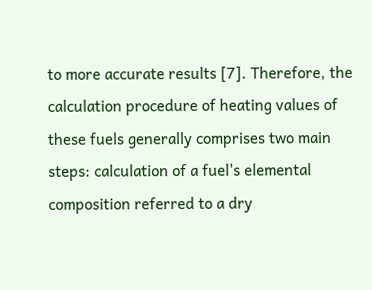to more accurate results [7]. Therefore, the calculation procedure of heating values of these fuels generally comprises two main steps: calculation of a fuel's elemental composition referred to a dry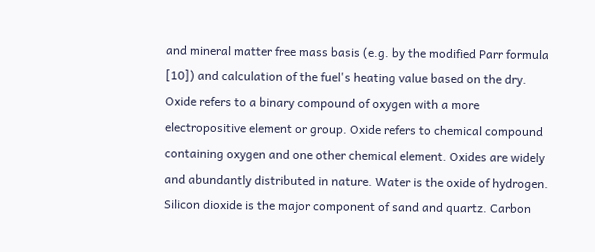and mineral matter free mass basis (e.g. by the modified Parr formula [10]) and calculation of the fuel's heating value based on the dry. Oxide refers to a binary compound of oxygen with a more electropositive element or group. Oxide refers to chemical compound containing oxygen and one other chemical element. Oxides are widely and abundantly distributed in nature. Water is the oxide of hydrogen. Silicon dioxide is the major component of sand and quartz. Carbon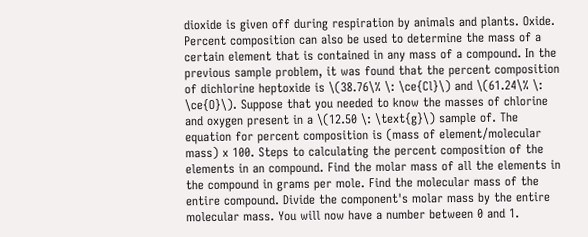dioxide is given off during respiration by animals and plants. Oxide. Percent composition can also be used to determine the mass of a certain element that is contained in any mass of a compound. In the previous sample problem, it was found that the percent composition of dichlorine heptoxide is \(38.76\% \: \ce{Cl}\) and \(61.24\% \: \ce{O}\). Suppose that you needed to know the masses of chlorine and oxygen present in a \(12.50 \: \text{g}\) sample of. The equation for percent composition is (mass of element/molecular mass) x 100. Steps to calculating the percent composition of the elements in an compound. Find the molar mass of all the elements in the compound in grams per mole. Find the molecular mass of the entire compound. Divide the component's molar mass by the entire molecular mass. You will now have a number between 0 and 1.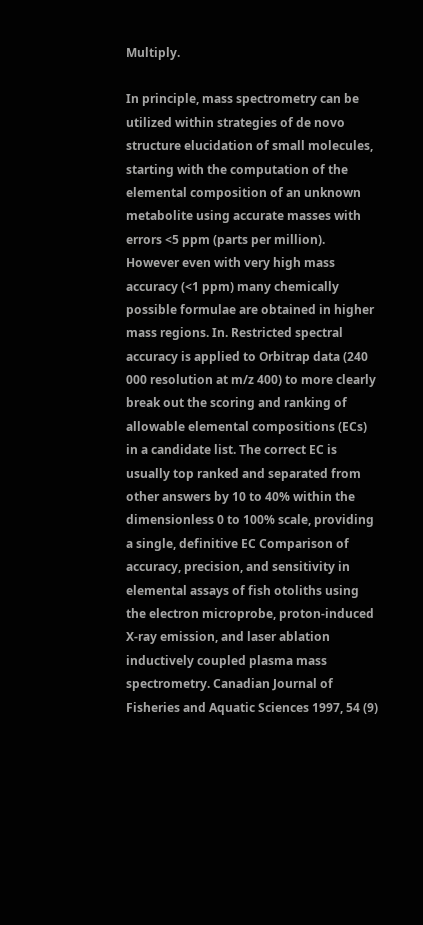Multiply.

In principle, mass spectrometry can be utilized within strategies of de novo structure elucidation of small molecules, starting with the computation of the elemental composition of an unknown metabolite using accurate masses with errors <5 ppm (parts per million). However even with very high mass accuracy (<1 ppm) many chemically possible formulae are obtained in higher mass regions. In. Restricted spectral accuracy is applied to Orbitrap data (240 000 resolution at m/z 400) to more clearly break out the scoring and ranking of allowable elemental compositions (ECs) in a candidate list. The correct EC is usually top ranked and separated from other answers by 10 to 40% within the dimensionless 0 to 100% scale, providing a single, definitive EC Comparison of accuracy, precision, and sensitivity in elemental assays of fish otoliths using the electron microprobe, proton-induced X-ray emission, and laser ablation inductively coupled plasma mass spectrometry. Canadian Journal of Fisheries and Aquatic Sciences 1997, 54 (9)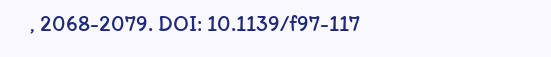, 2068-2079. DOI: 10.1139/f97-117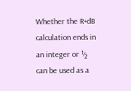Whether the R+dB calculation ends in an integer or ½ can be used as a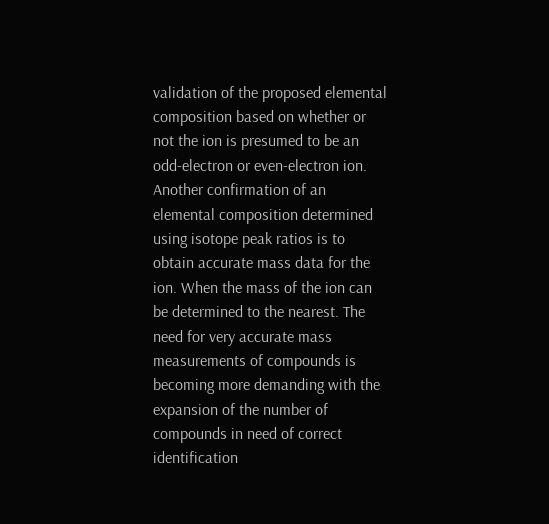validation of the proposed elemental composition based on whether or not the ion is presumed to be an odd-electron or even-electron ion. Another confirmation of an elemental composition determined using isotope peak ratios is to obtain accurate mass data for the ion. When the mass of the ion can be determined to the nearest. The need for very accurate mass measurements of compounds is becoming more demanding with the expansion of the number of compounds in need of correct identification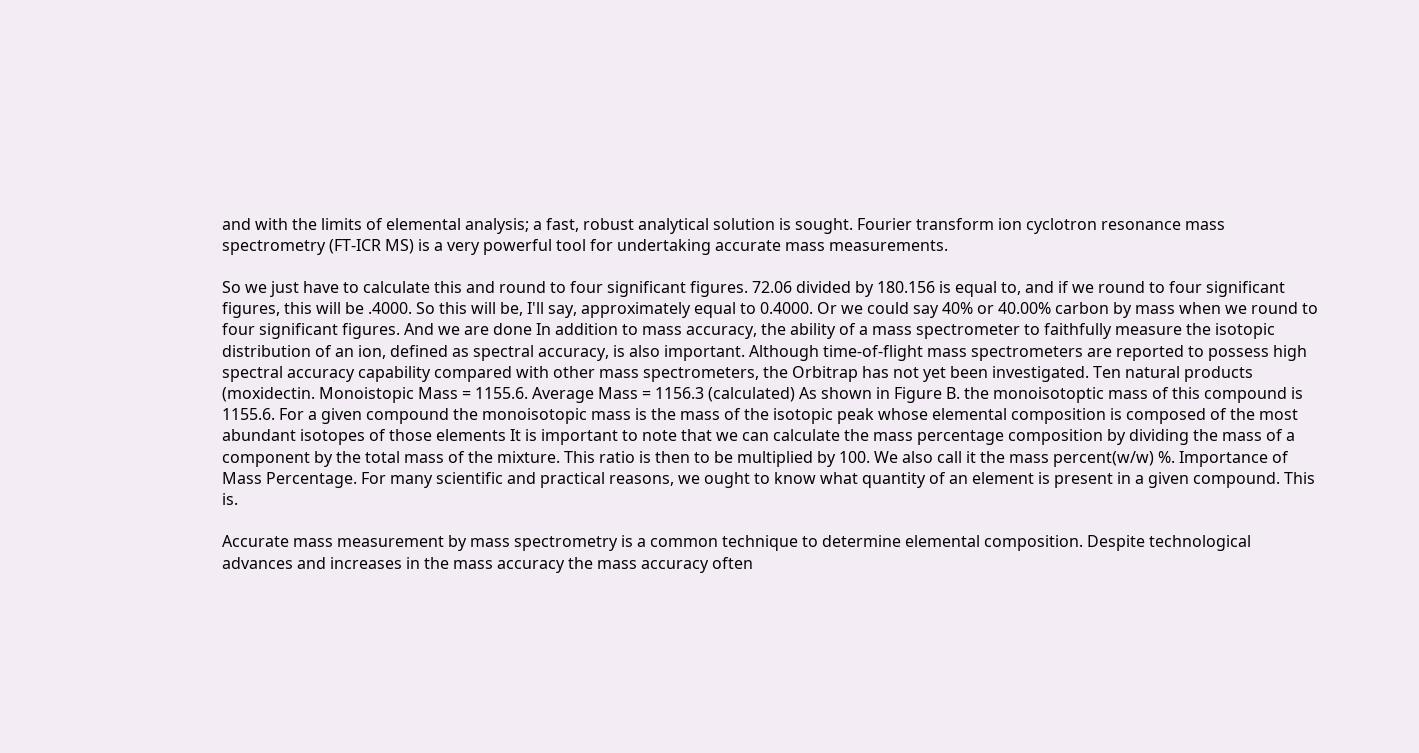and with the limits of elemental analysis; a fast, robust analytical solution is sought. Fourier transform ion cyclotron resonance mass spectrometry (FT-ICR MS) is a very powerful tool for undertaking accurate mass measurements.

So we just have to calculate this and round to four significant figures. 72.06 divided by 180.156 is equal to, and if we round to four significant figures, this will be .4000. So this will be, I'll say, approximately equal to 0.4000. Or we could say 40% or 40.00% carbon by mass when we round to four significant figures. And we are done In addition to mass accuracy, the ability of a mass spectrometer to faithfully measure the isotopic distribution of an ion, defined as spectral accuracy, is also important. Although time-of-flight mass spectrometers are reported to possess high spectral accuracy capability compared with other mass spectrometers, the Orbitrap has not yet been investigated. Ten natural products (moxidectin. Monoistopic Mass = 1155.6. Average Mass = 1156.3 (calculated) As shown in Figure B. the monoisotoptic mass of this compound is 1155.6. For a given compound the monoisotopic mass is the mass of the isotopic peak whose elemental composition is composed of the most abundant isotopes of those elements It is important to note that we can calculate the mass percentage composition by dividing the mass of a component by the total mass of the mixture. This ratio is then to be multiplied by 100. We also call it the mass percent(w/w) %. Importance of Mass Percentage. For many scientific and practical reasons, we ought to know what quantity of an element is present in a given compound. This is.

Accurate mass measurement by mass spectrometry is a common technique to determine elemental composition. Despite technological advances and increases in the mass accuracy the mass accuracy often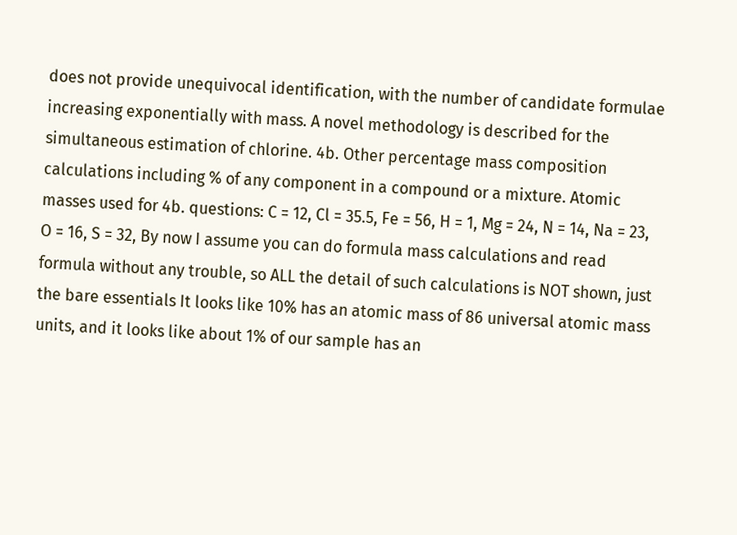does not provide unequivocal identification, with the number of candidate formulae increasing exponentially with mass. A novel methodology is described for the simultaneous estimation of chlorine. 4b. Other percentage mass composition calculations including % of any component in a compound or a mixture. Atomic masses used for 4b. questions: C = 12, Cl = 35.5, Fe = 56, H = 1, Mg = 24, N = 14, Na = 23, O = 16, S = 32, By now I assume you can do formula mass calculations and read formula without any trouble, so ALL the detail of such calculations is NOT shown, just the bare essentials It looks like 10% has an atomic mass of 86 universal atomic mass units, and it looks like about 1% of our sample has an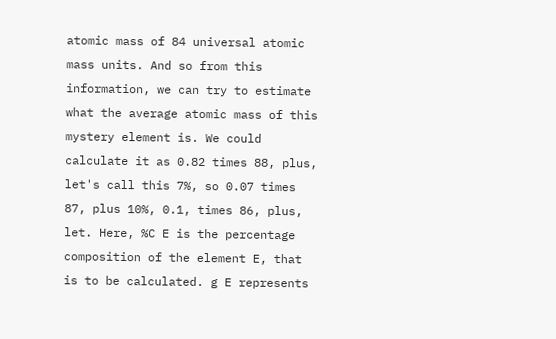atomic mass of 84 universal atomic mass units. And so from this information, we can try to estimate what the average atomic mass of this mystery element is. We could calculate it as 0.82 times 88, plus, let's call this 7%, so 0.07 times 87, plus 10%, 0.1, times 86, plus, let. Here, %C E is the percentage composition of the element E, that is to be calculated. g E represents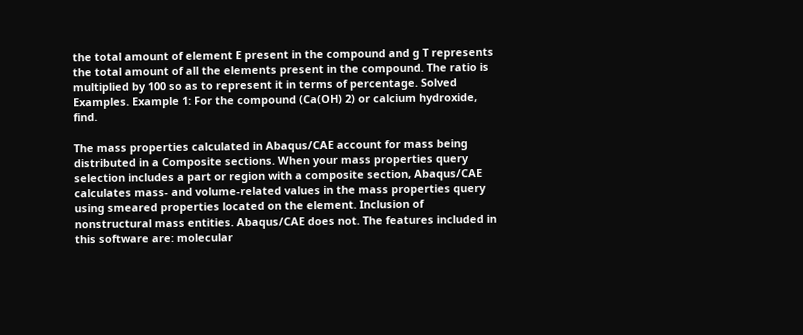the total amount of element E present in the compound and g T represents the total amount of all the elements present in the compound. The ratio is multiplied by 100 so as to represent it in terms of percentage. Solved Examples. Example 1: For the compound (Ca(OH) 2) or calcium hydroxide, find.

The mass properties calculated in Abaqus/CAE account for mass being distributed in a Composite sections. When your mass properties query selection includes a part or region with a composite section, Abaqus/CAE calculates mass- and volume-related values in the mass properties query using smeared properties located on the element. Inclusion of nonstructural mass entities. Abaqus/CAE does not. The features included in this software are: molecular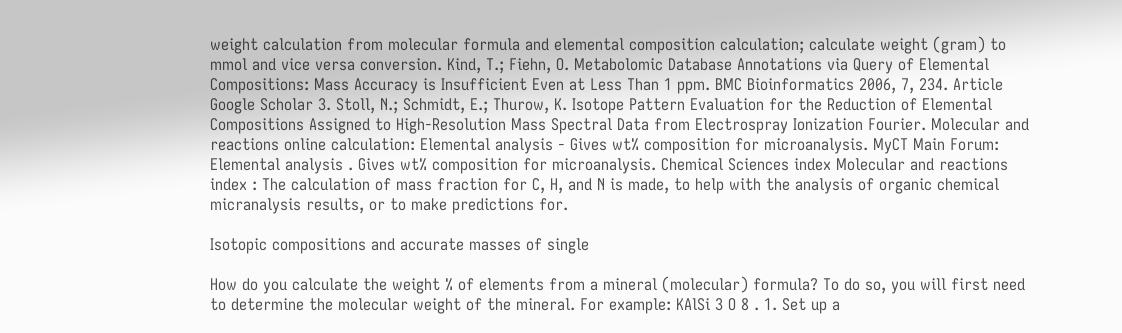weight calculation from molecular formula and elemental composition calculation; calculate weight (gram) to mmol and vice versa conversion. Kind, T.; Fiehn, O. Metabolomic Database Annotations via Query of Elemental Compositions: Mass Accuracy is Insufficient Even at Less Than 1 ppm. BMC Bioinformatics 2006, 7, 234. Article Google Scholar 3. Stoll, N.; Schmidt, E.; Thurow, K. Isotope Pattern Evaluation for the Reduction of Elemental Compositions Assigned to High-Resolution Mass Spectral Data from Electrospray Ionization Fourier. Molecular and reactions online calculation: Elemental analysis - Gives wt% composition for microanalysis. MyCT Main Forum: Elemental analysis . Gives wt% composition for microanalysis. Chemical Sciences index Molecular and reactions index : The calculation of mass fraction for C, H, and N is made, to help with the analysis of organic chemical micranalysis results, or to make predictions for.

Isotopic compositions and accurate masses of single

How do you calculate the weight % of elements from a mineral (molecular) formula? To do so, you will first need to determine the molecular weight of the mineral. For example: KAlSi 3 O 8 . 1. Set up a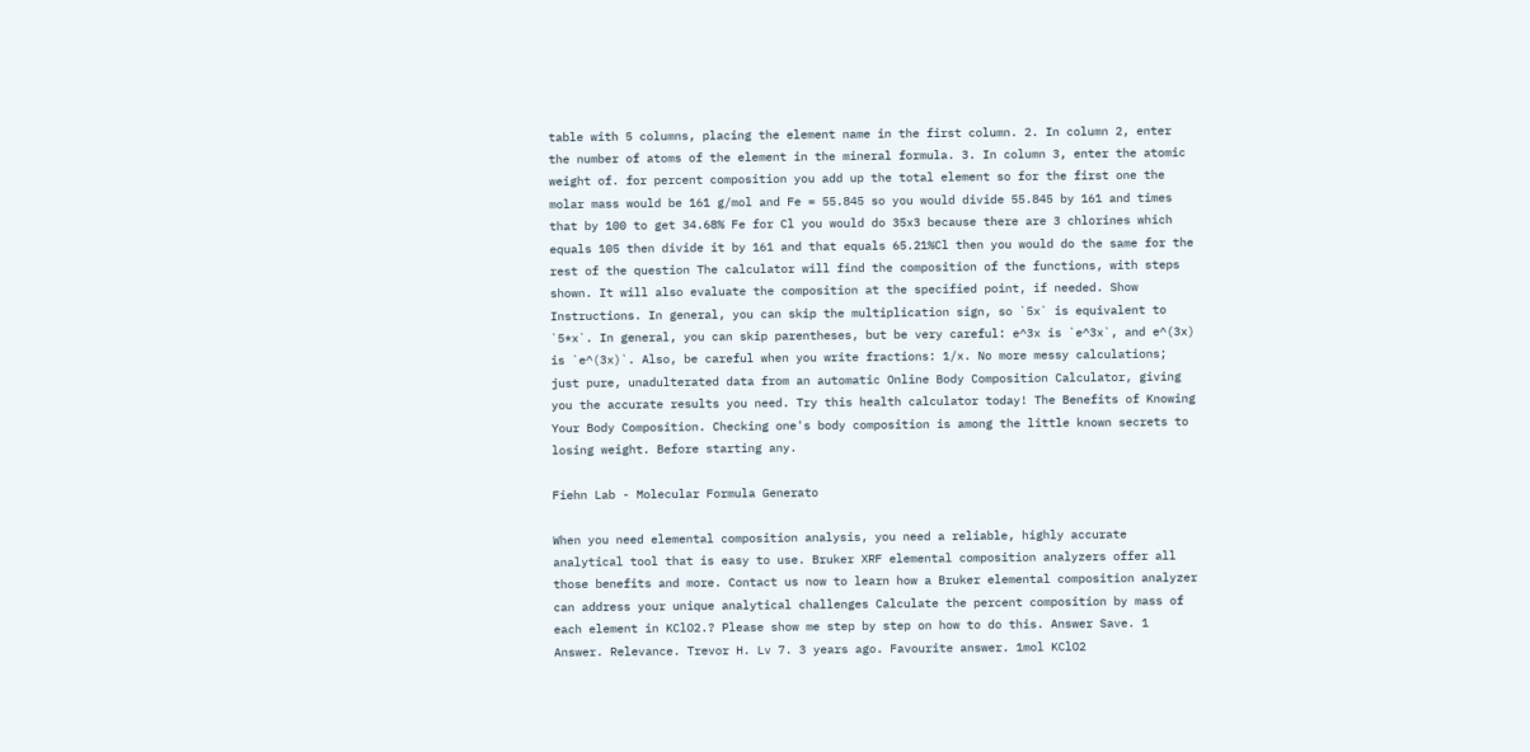table with 5 columns, placing the element name in the first column. 2. In column 2, enter the number of atoms of the element in the mineral formula. 3. In column 3, enter the atomic weight of. for percent composition you add up the total element so for the first one the molar mass would be 161 g/mol and Fe = 55.845 so you would divide 55.845 by 161 and times that by 100 to get 34.68% Fe for Cl you would do 35x3 because there are 3 chlorines which equals 105 then divide it by 161 and that equals 65.21%Cl then you would do the same for the rest of the question The calculator will find the composition of the functions, with steps shown. It will also evaluate the composition at the specified point, if needed. Show Instructions. In general, you can skip the multiplication sign, so `5x` is equivalent to `5*x`. In general, you can skip parentheses, but be very careful: e^3x is `e^3x`, and e^(3x) is `e^(3x)`. Also, be careful when you write fractions: 1/x. No more messy calculations; just pure, unadulterated data from an automatic Online Body Composition Calculator, giving you the accurate results you need. Try this health calculator today! The Benefits of Knowing Your Body Composition. Checking one's body composition is among the little known secrets to losing weight. Before starting any.

Fiehn Lab - Molecular Formula Generato

When you need elemental composition analysis, you need a reliable, highly accurate analytical tool that is easy to use. Bruker XRF elemental composition analyzers offer all those benefits and more. Contact us now to learn how a Bruker elemental composition analyzer can address your unique analytical challenges Calculate the percent composition by mass of each element in KClO2.? Please show me step by step on how to do this. Answer Save. 1 Answer. Relevance. Trevor H. Lv 7. 3 years ago. Favourite answer. 1mol KClO2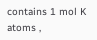contains 1 mol K atoms ,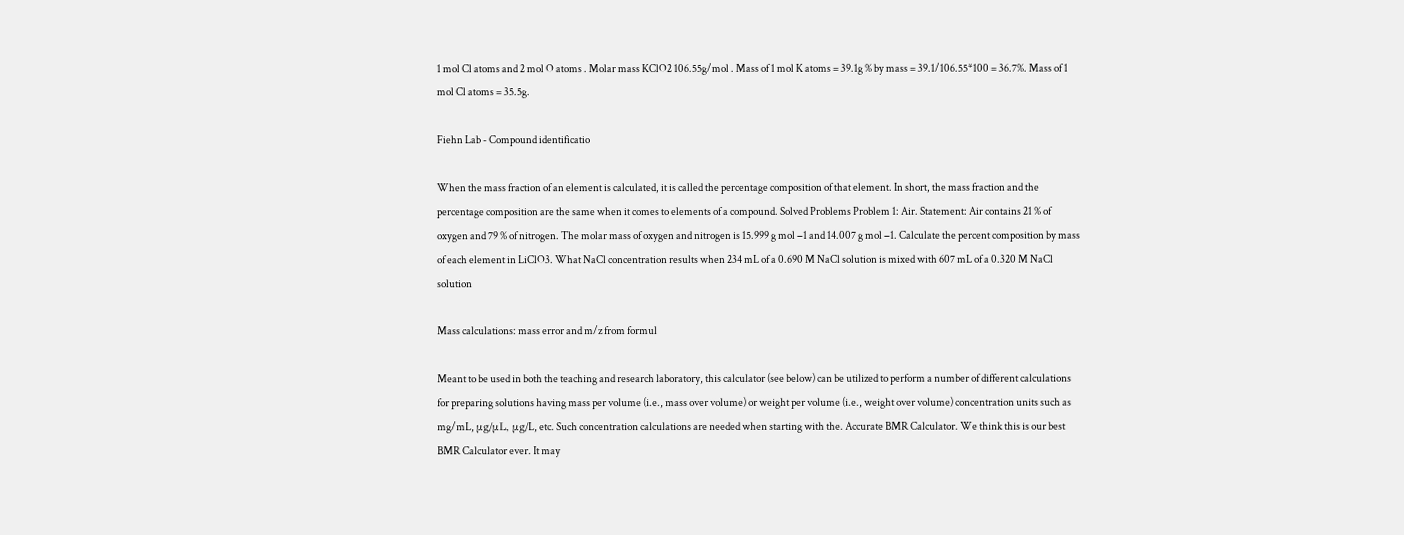1 mol Cl atoms and 2 mol O atoms . Molar mass KClO2 106.55g/mol . Mass of 1 mol K atoms = 39.1g % by mass = 39.1/106.55*100 = 36.7%. Mass of 1 mol Cl atoms = 35.5g.

Fiehn Lab - Compound identificatio

When the mass fraction of an element is calculated, it is called the percentage composition of that element. In short, the mass fraction and the percentage composition are the same when it comes to elements of a compound. Solved Problems Problem 1: Air. Statement: Air contains 21 % of oxygen and 79 % of nitrogen. The molar mass of oxygen and nitrogen is 15.999 g mol −1 and 14.007 g mol −1. Calculate the percent composition by mass of each element in LiClO3. What NaCl concentration results when 234 mL of a 0.690 M NaCl solution is mixed with 607 mL of a 0.320 M NaCl solution

Mass calculations: mass error and m/z from formul

Meant to be used in both the teaching and research laboratory, this calculator (see below) can be utilized to perform a number of different calculations for preparing solutions having mass per volume (i.e., mass over volume) or weight per volume (i.e., weight over volume) concentration units such as mg/mL, μg/μL, μg/L, etc. Such concentration calculations are needed when starting with the. Accurate BMR Calculator. We think this is our best BMR Calculator ever. It may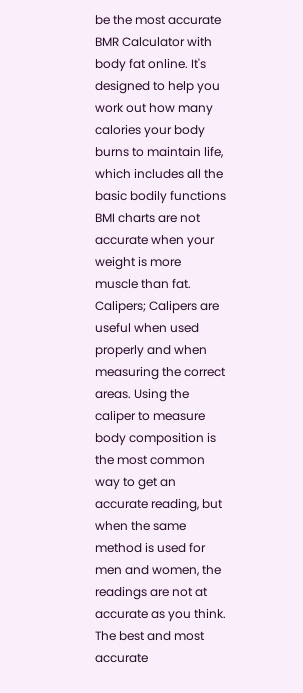be the most accurate BMR Calculator with body fat online. It's designed to help you work out how many calories your body burns to maintain life, which includes all the basic bodily functions BMI charts are not accurate when your weight is more muscle than fat. Calipers; Calipers are useful when used properly and when measuring the correct areas. Using the caliper to measure body composition is the most common way to get an accurate reading, but when the same method is used for men and women, the readings are not at accurate as you think. The best and most accurate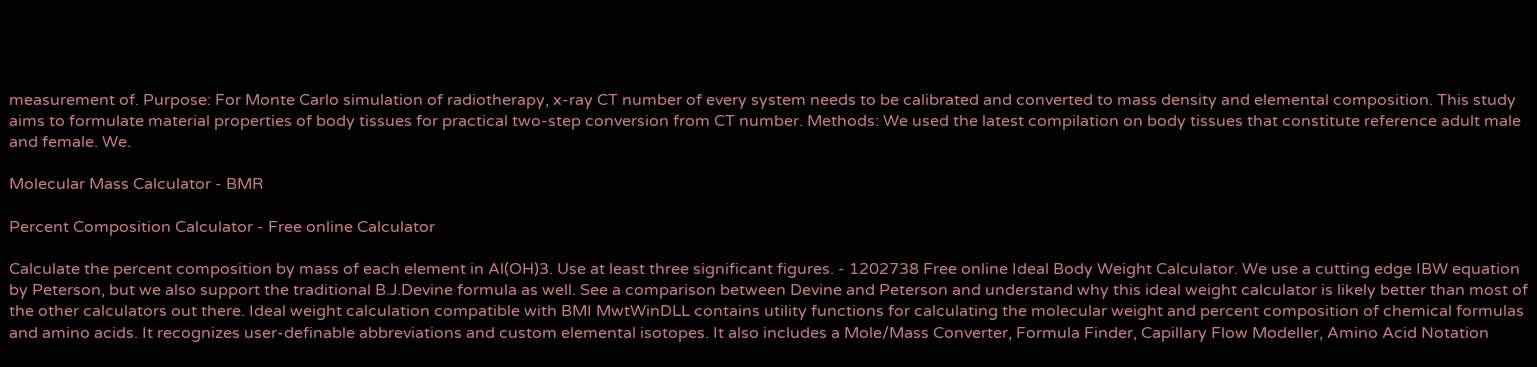measurement of. Purpose: For Monte Carlo simulation of radiotherapy, x-ray CT number of every system needs to be calibrated and converted to mass density and elemental composition. This study aims to formulate material properties of body tissues for practical two-step conversion from CT number. Methods: We used the latest compilation on body tissues that constitute reference adult male and female. We.

Molecular Mass Calculator - BMR

Percent Composition Calculator - Free online Calculator

Calculate the percent composition by mass of each element in Al(OH)3. Use at least three significant figures. - 1202738 Free online Ideal Body Weight Calculator. We use a cutting edge IBW equation by Peterson, but we also support the traditional B.J.Devine formula as well. See a comparison between Devine and Peterson and understand why this ideal weight calculator is likely better than most of the other calculators out there. Ideal weight calculation compatible with BMI MwtWinDLL contains utility functions for calculating the molecular weight and percent composition of chemical formulas and amino acids. It recognizes user-definable abbreviations and custom elemental isotopes. It also includes a Mole/Mass Converter, Formula Finder, Capillary Flow Modeller, Amino Acid Notation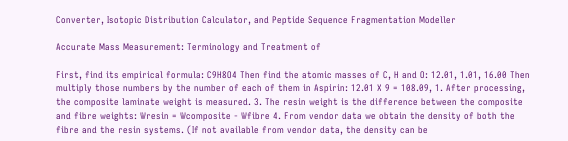Converter, Isotopic Distribution Calculator, and Peptide Sequence Fragmentation Modeller

Accurate Mass Measurement: Terminology and Treatment of

First, find its empirical formula: C9H8O4 Then find the atomic masses of C, H and O: 12.01, 1.01, 16.00 Then multiply those numbers by the number of each of them in Aspirin: 12.01 X 9 = 108.09, 1. After processing, the composite laminate weight is measured. 3. The resin weight is the difference between the composite and fibre weights: Wresin = Wcomposite - Wfibre 4. From vendor data we obtain the density of both the fibre and the resin systems. (If not available from vendor data, the density can be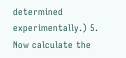determined experimentally.) 5. Now calculate the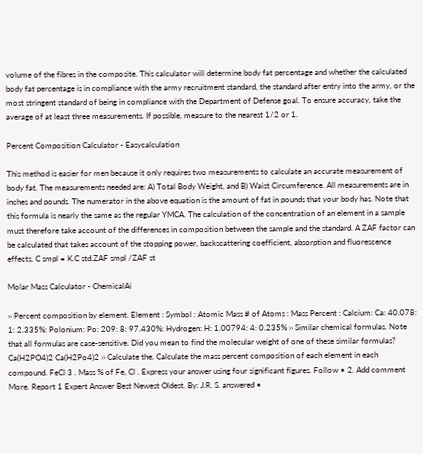volume of the fibres in the composite. This calculator will determine body fat percentage and whether the calculated body fat percentage is in compliance with the army recruitment standard, the standard after entry into the army, or the most stringent standard of being in compliance with the Department of Defense goal. To ensure accuracy, take the average of at least three measurements. If possible, measure to the nearest 1/2 or 1.

Percent Composition Calculator - Easycalculation

This method is easier for men because it only requires two measurements to calculate an accurate measurement of body fat. The measurements needed are: A) Total Body Weight, and B) Waist Circumference. All measurements are in inches and pounds. The numerator in the above equation is the amount of fat in pounds that your body has. Note that this formula is nearly the same as the regular YMCA. The calculation of the concentration of an element in a sample must therefore take account of the differences in composition between the sample and the standard. A ZAF factor can be calculated that takes account of the stopping power, backscattering coefficient, absorption and fluorescence effects. C smpl = K.C std.ZAF smpl /ZAF st

Molar Mass Calculator - ChemicalAi

›› Percent composition by element. Element : Symbol : Atomic Mass # of Atoms : Mass Percent : Calcium: Ca: 40.078: 1: 2.335%: Polonium: Po: 209: 8: 97.430%: Hydrogen: H: 1.00794: 4: 0.235% ›› Similar chemical formulas. Note that all formulas are case-sensitive. Did you mean to find the molecular weight of one of these similar formulas? Ca(H2PO4)2 Ca(H2Po4)2 ›› Calculate the. Calculate the mass percent composition of each element in each compound. FeCl 3 . Mass % of Fe, Cl . Express your answer using four significant figures. Follow • 2. Add comment More. Report 1 Expert Answer Best Newest Oldest. By: J.R. S. answered •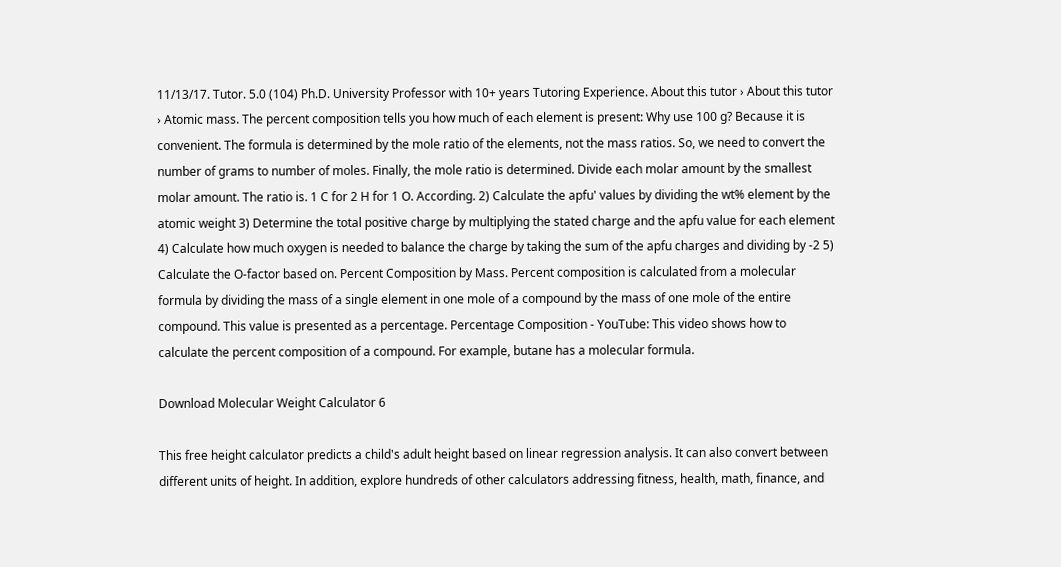11/13/17. Tutor. 5.0 (104) Ph.D. University Professor with 10+ years Tutoring Experience. About this tutor › About this tutor › Atomic mass. The percent composition tells you how much of each element is present: Why use 100 g? Because it is convenient. The formula is determined by the mole ratio of the elements, not the mass ratios. So, we need to convert the number of grams to number of moles. Finally, the mole ratio is determined. Divide each molar amount by the smallest molar amount. The ratio is. 1 C for 2 H for 1 O. According. 2) Calculate the apfu' values by dividing the wt% element by the atomic weight 3) Determine the total positive charge by multiplying the stated charge and the apfu value for each element 4) Calculate how much oxygen is needed to balance the charge by taking the sum of the apfu charges and dividing by ‐2 5) Calculate the O‐factor based on. Percent Composition by Mass. Percent composition is calculated from a molecular formula by dividing the mass of a single element in one mole of a compound by the mass of one mole of the entire compound. This value is presented as a percentage. Percentage Composition - YouTube: This video shows how to calculate the percent composition of a compound. For example, butane has a molecular formula.

Download Molecular Weight Calculator 6

This free height calculator predicts a child's adult height based on linear regression analysis. It can also convert between different units of height. In addition, explore hundreds of other calculators addressing fitness, health, math, finance, and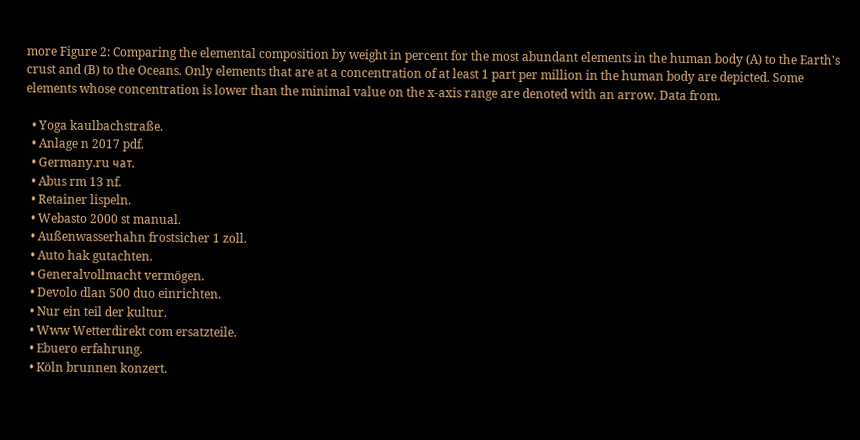more Figure 2: Comparing the elemental composition by weight in percent for the most abundant elements in the human body (A) to the Earth's crust and (B) to the Oceans. Only elements that are at a concentration of at least 1 part per million in the human body are depicted. Some elements whose concentration is lower than the minimal value on the x-axis range are denoted with an arrow. Data from.

  • Yoga kaulbachstraße.
  • Anlage n 2017 pdf.
  • Germany.ru чат.
  • Abus rm 13 nf.
  • Retainer lispeln.
  • Webasto 2000 st manual.
  • Außenwasserhahn frostsicher 1 zoll.
  • Auto hak gutachten.
  • Generalvollmacht vermögen.
  • Devolo dlan 500 duo einrichten.
  • Nur ein teil der kultur.
  • Www Wetterdirekt com ersatzteile.
  • Ebuero erfahrung.
  • Köln brunnen konzert.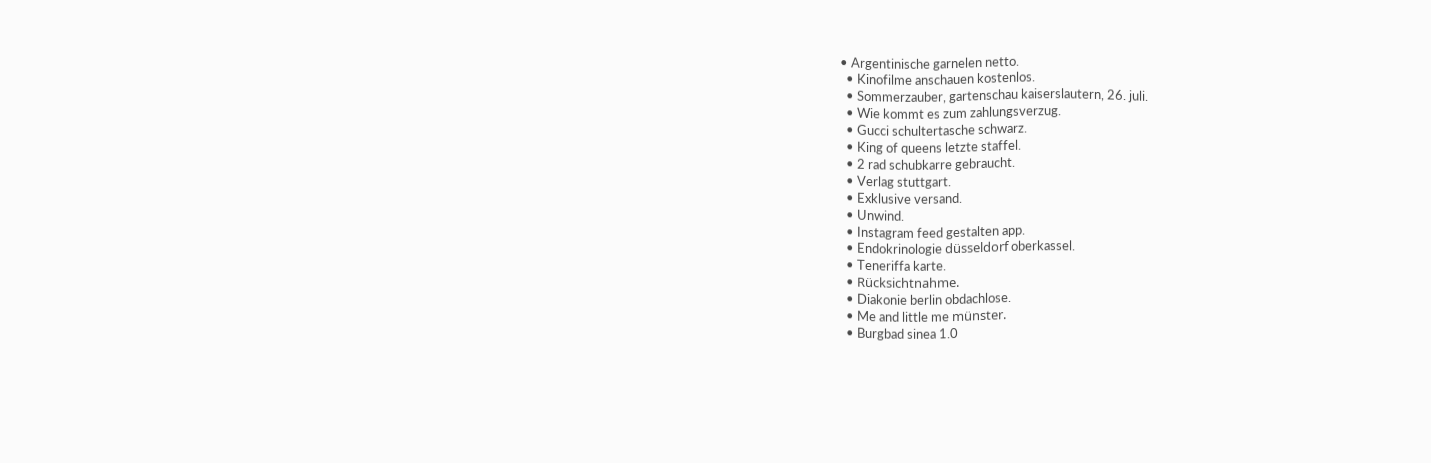• Argentinische garnelen netto.
  • Kinofilme anschauen kostenlos.
  • Sommerzauber, gartenschau kaiserslautern, 26. juli.
  • Wie kommt es zum zahlungsverzug.
  • Gucci schultertasche schwarz.
  • King of queens letzte staffel.
  • 2 rad schubkarre gebraucht.
  • Verlag stuttgart.
  • Exklusive versand.
  • Unwind.
  • Instagram feed gestalten app.
  • Endokrinologie düsseldorf oberkassel.
  • Teneriffa karte.
  • Rücksichtnahme.
  • Diakonie berlin obdachlose.
  • Me and little me münster.
  • Burgbad sinea 1.0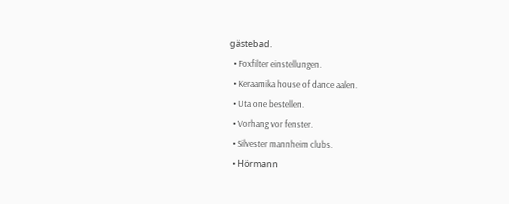gästebad.
  • Foxfilter einstellungen.
  • Keraamika house of dance aalen.
  • Uta one bestellen.
  • Vorhang vor fenster.
  • Silvester mannheim clubs.
  • Hörmann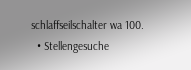schlaffseilschalter wa 100.
  • Stellengesuche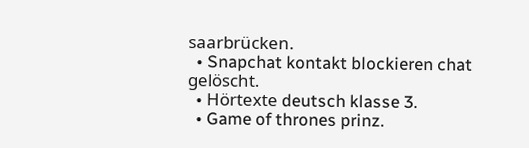saarbrücken.
  • Snapchat kontakt blockieren chat gelöscht.
  • Hörtexte deutsch klasse 3.
  • Game of thrones prinz.